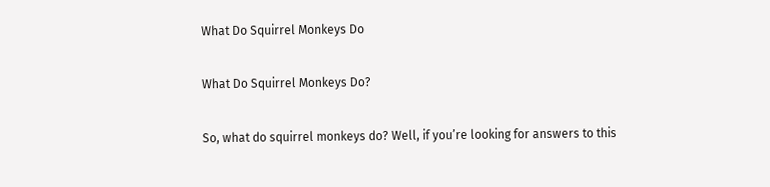What Do Squirrel Monkeys Do

What Do Squirrel Monkeys Do?

So, what do squirrel monkeys do? Well, if you’re looking for answers to this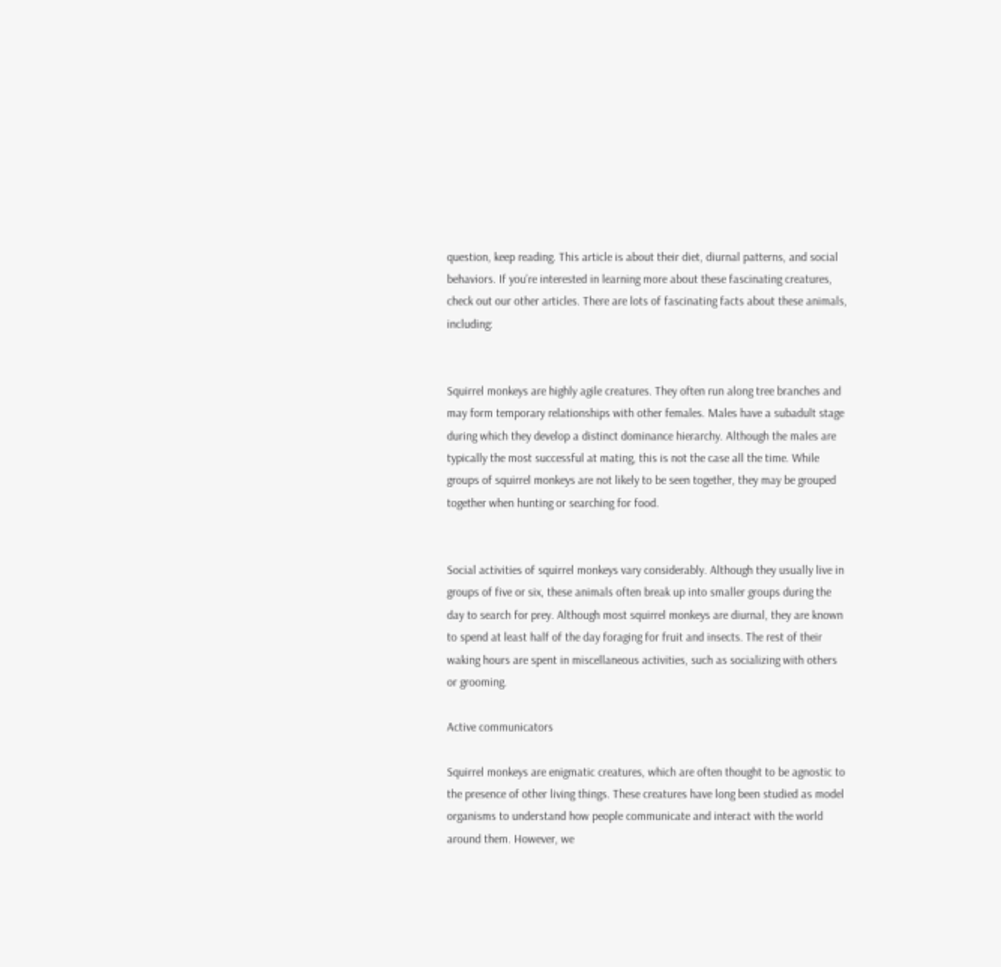question, keep reading. This article is about their diet, diurnal patterns, and social behaviors. If you’re interested in learning more about these fascinating creatures, check out our other articles. There are lots of fascinating facts about these animals, including:


Squirrel monkeys are highly agile creatures. They often run along tree branches and may form temporary relationships with other females. Males have a subadult stage during which they develop a distinct dominance hierarchy. Although the males are typically the most successful at mating, this is not the case all the time. While groups of squirrel monkeys are not likely to be seen together, they may be grouped together when hunting or searching for food.


Social activities of squirrel monkeys vary considerably. Although they usually live in groups of five or six, these animals often break up into smaller groups during the day to search for prey. Although most squirrel monkeys are diurnal, they are known to spend at least half of the day foraging for fruit and insects. The rest of their waking hours are spent in miscellaneous activities, such as socializing with others or grooming.

Active communicators

Squirrel monkeys are enigmatic creatures, which are often thought to be agnostic to the presence of other living things. These creatures have long been studied as model organisms to understand how people communicate and interact with the world around them. However, we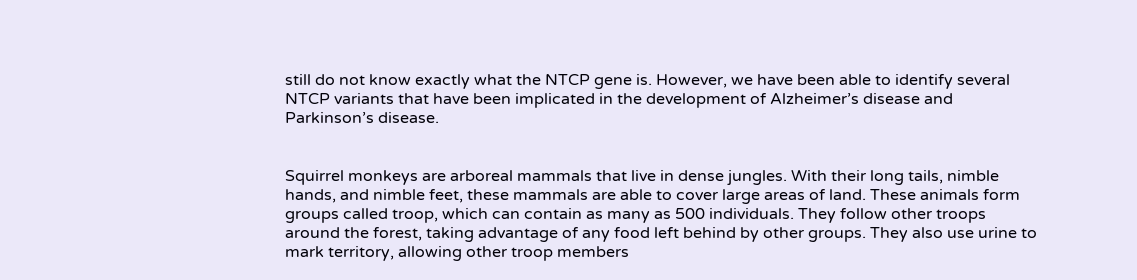still do not know exactly what the NTCP gene is. However, we have been able to identify several NTCP variants that have been implicated in the development of Alzheimer’s disease and Parkinson’s disease.


Squirrel monkeys are arboreal mammals that live in dense jungles. With their long tails, nimble hands, and nimble feet, these mammals are able to cover large areas of land. These animals form groups called troop, which can contain as many as 500 individuals. They follow other troops around the forest, taking advantage of any food left behind by other groups. They also use urine to mark territory, allowing other troop members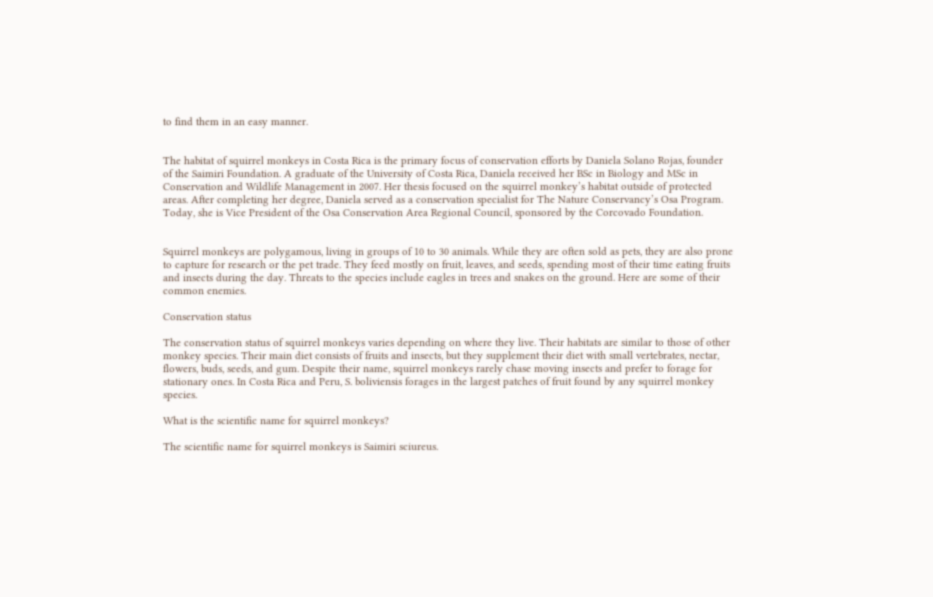to find them in an easy manner.


The habitat of squirrel monkeys in Costa Rica is the primary focus of conservation efforts by Daniela Solano Rojas, founder of the Saimiri Foundation. A graduate of the University of Costa Rica, Daniela received her BSc in Biology and MSc in Conservation and Wildlife Management in 2007. Her thesis focused on the squirrel monkey’s habitat outside of protected areas. After completing her degree, Daniela served as a conservation specialist for The Nature Conservancy’s Osa Program. Today, she is Vice President of the Osa Conservation Area Regional Council, sponsored by the Corcovado Foundation.


Squirrel monkeys are polygamous, living in groups of 10 to 30 animals. While they are often sold as pets, they are also prone to capture for research or the pet trade. They feed mostly on fruit, leaves, and seeds, spending most of their time eating fruits and insects during the day. Threats to the species include eagles in trees and snakes on the ground. Here are some of their common enemies.

Conservation status

The conservation status of squirrel monkeys varies depending on where they live. Their habitats are similar to those of other monkey species. Their main diet consists of fruits and insects, but they supplement their diet with small vertebrates, nectar, flowers, buds, seeds, and gum. Despite their name, squirrel monkeys rarely chase moving insects and prefer to forage for stationary ones. In Costa Rica and Peru, S. boliviensis forages in the largest patches of fruit found by any squirrel monkey species.

What is the scientific name for squirrel monkeys?

The scientific name for squirrel monkeys is Saimiri sciureus.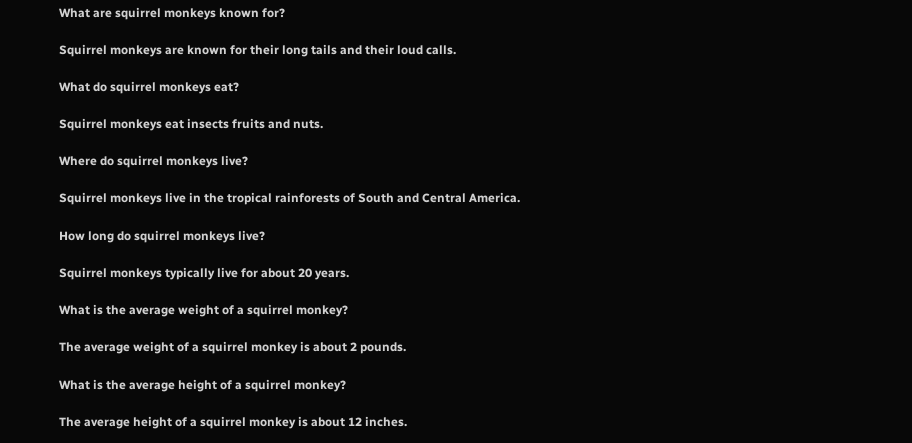What are squirrel monkeys known for?

Squirrel monkeys are known for their long tails and their loud calls.

What do squirrel monkeys eat?

Squirrel monkeys eat insects fruits and nuts.

Where do squirrel monkeys live?

Squirrel monkeys live in the tropical rainforests of South and Central America.

How long do squirrel monkeys live?

Squirrel monkeys typically live for about 20 years.

What is the average weight of a squirrel monkey?

The average weight of a squirrel monkey is about 2 pounds.

What is the average height of a squirrel monkey?

The average height of a squirrel monkey is about 12 inches.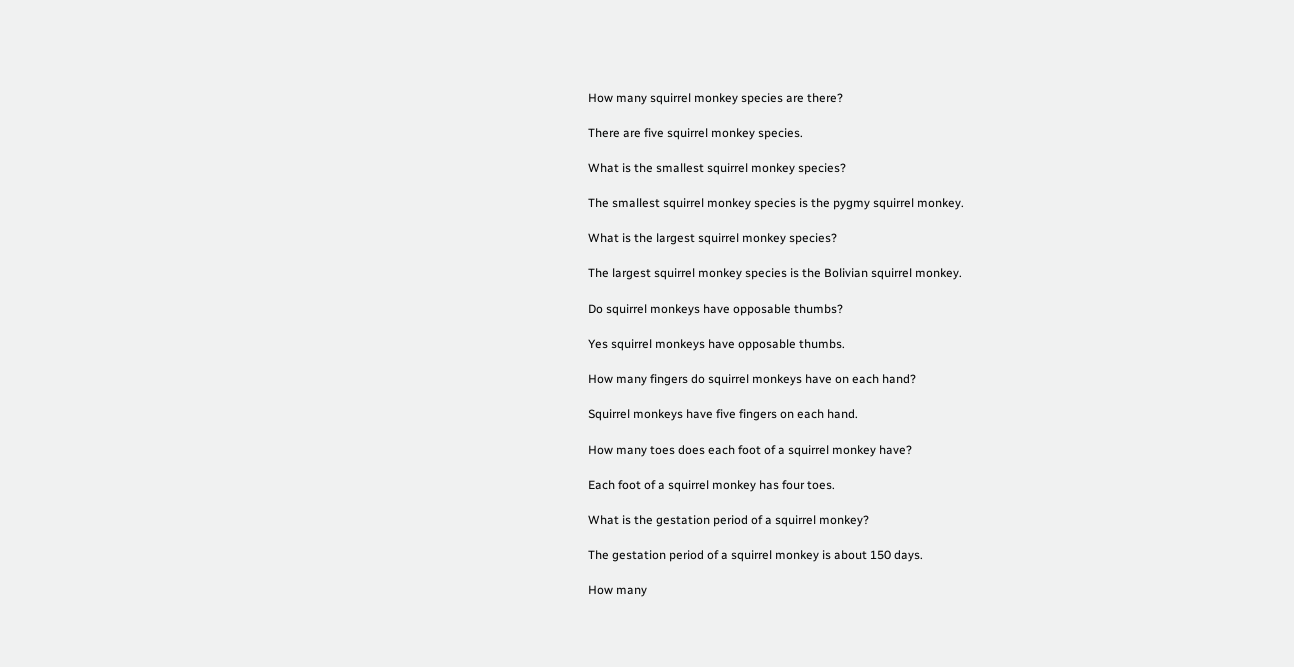How many squirrel monkey species are there?

There are five squirrel monkey species.

What is the smallest squirrel monkey species?

The smallest squirrel monkey species is the pygmy squirrel monkey.

What is the largest squirrel monkey species?

The largest squirrel monkey species is the Bolivian squirrel monkey.

Do squirrel monkeys have opposable thumbs?

Yes squirrel monkeys have opposable thumbs.

How many fingers do squirrel monkeys have on each hand?

Squirrel monkeys have five fingers on each hand.

How many toes does each foot of a squirrel monkey have?

Each foot of a squirrel monkey has four toes.

What is the gestation period of a squirrel monkey?

The gestation period of a squirrel monkey is about 150 days.

How many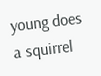young does a squirrel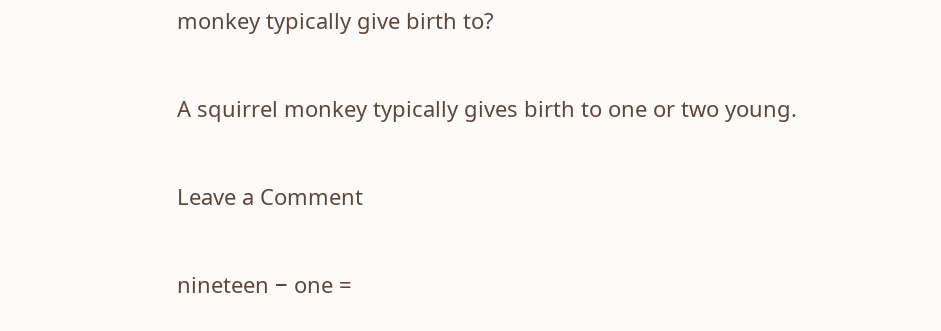monkey typically give birth to?

A squirrel monkey typically gives birth to one or two young.

Leave a Comment

nineteen − one =